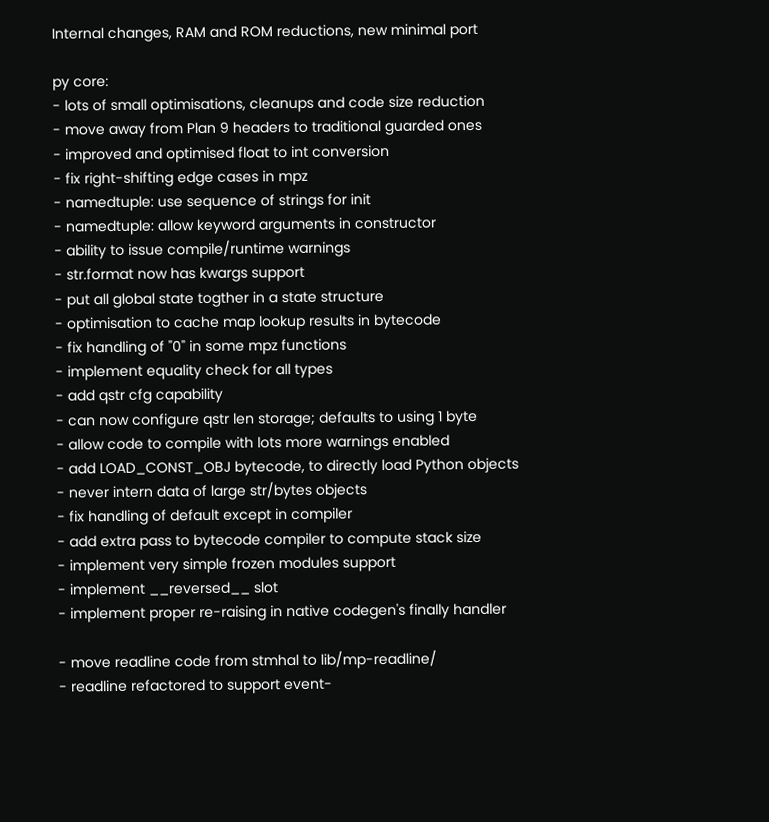Internal changes, RAM and ROM reductions, new minimal port

py core:
- lots of small optimisations, cleanups and code size reduction
- move away from Plan 9 headers to traditional guarded ones
- improved and optimised float to int conversion
- fix right-shifting edge cases in mpz
- namedtuple: use sequence of strings for init
- namedtuple: allow keyword arguments in constructor
- ability to issue compile/runtime warnings
- str.format now has kwargs support
- put all global state togther in a state structure
- optimisation to cache map lookup results in bytecode
- fix handling of "0" in some mpz functions
- implement equality check for all types
- add qstr cfg capability
- can now configure qstr len storage; defaults to using 1 byte
- allow code to compile with lots more warnings enabled
- add LOAD_CONST_OBJ bytecode, to directly load Python objects
- never intern data of large str/bytes objects
- fix handling of default except in compiler
- add extra pass to bytecode compiler to compute stack size
- implement very simple frozen modules support
- implement __reversed__ slot
- implement proper re-raising in native codegen's finally handler

- move readline code from stmhal to lib/mp-readline/
- readline refactored to support event-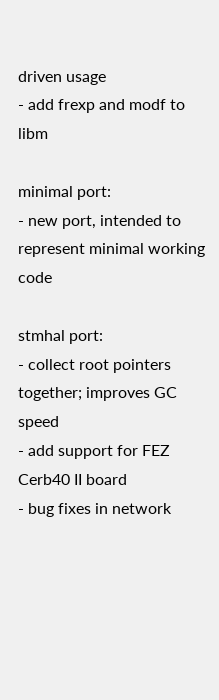driven usage
- add frexp and modf to libm

minimal port:
- new port, intended to represent minimal working code

stmhal port:
- collect root pointers together; improves GC speed
- add support for FEZ Cerb40 II board
- bug fixes in network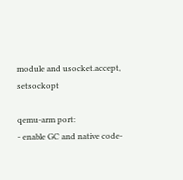module and usocket.accept, setsockopt

qemu-arm port:
- enable GC and native code-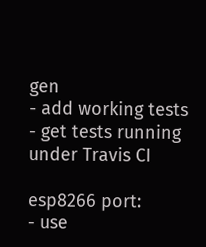gen
- add working tests
- get tests running under Travis CI

esp8266 port:
- use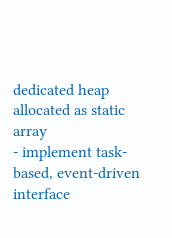dedicated heap allocated as static array
- implement task-based, event-driven interface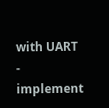with UART
- implement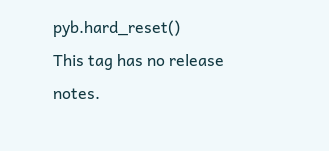pyb.hard_reset()
This tag has no release notes.